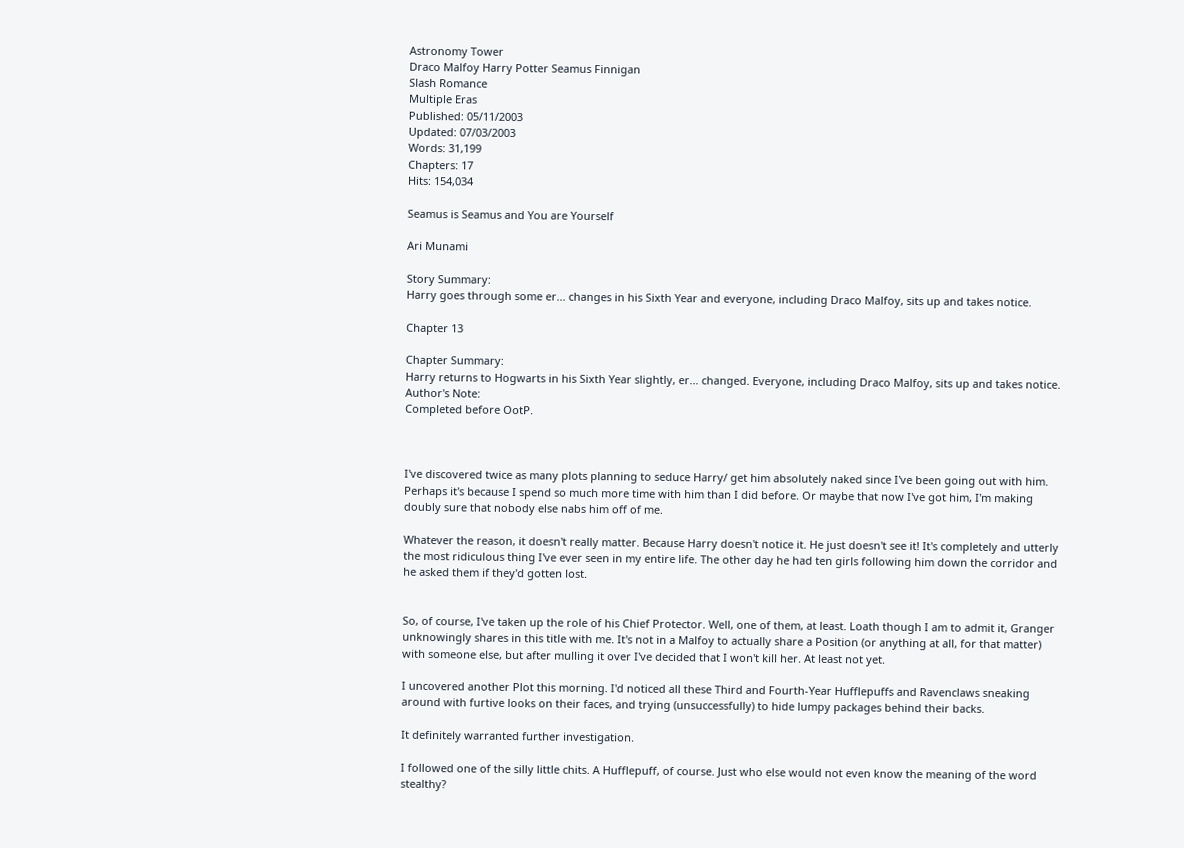Astronomy Tower
Draco Malfoy Harry Potter Seamus Finnigan
Slash Romance
Multiple Eras
Published: 05/11/2003
Updated: 07/03/2003
Words: 31,199
Chapters: 17
Hits: 154,034

Seamus is Seamus and You are Yourself

Ari Munami

Story Summary:
Harry goes through some er... changes in his Sixth Year and everyone, including Draco Malfoy, sits up and takes notice.

Chapter 13

Chapter Summary:
Harry returns to Hogwarts in his Sixth Year slightly, er... changed. Everyone, including Draco Malfoy, sits up and takes notice.
Author's Note:
Completed before OotP.



I've discovered twice as many plots planning to seduce Harry/ get him absolutely naked since I've been going out with him. Perhaps it's because I spend so much more time with him than I did before. Or maybe that now I've got him, I'm making doubly sure that nobody else nabs him off of me.

Whatever the reason, it doesn't really matter. Because Harry doesn't notice it. He just doesn't see it! It's completely and utterly the most ridiculous thing I've ever seen in my entire life. The other day he had ten girls following him down the corridor and he asked them if they'd gotten lost.


So, of course, I've taken up the role of his Chief Protector. Well, one of them, at least. Loath though I am to admit it, Granger unknowingly shares in this title with me. It's not in a Malfoy to actually share a Position (or anything at all, for that matter) with someone else, but after mulling it over I've decided that I won't kill her. At least not yet.

I uncovered another Plot this morning. I'd noticed all these Third and Fourth-Year Hufflepuffs and Ravenclaws sneaking around with furtive looks on their faces, and trying (unsuccessfully) to hide lumpy packages behind their backs.

It definitely warranted further investigation.

I followed one of the silly little chits. A Hufflepuff, of course. Just who else would not even know the meaning of the word stealthy?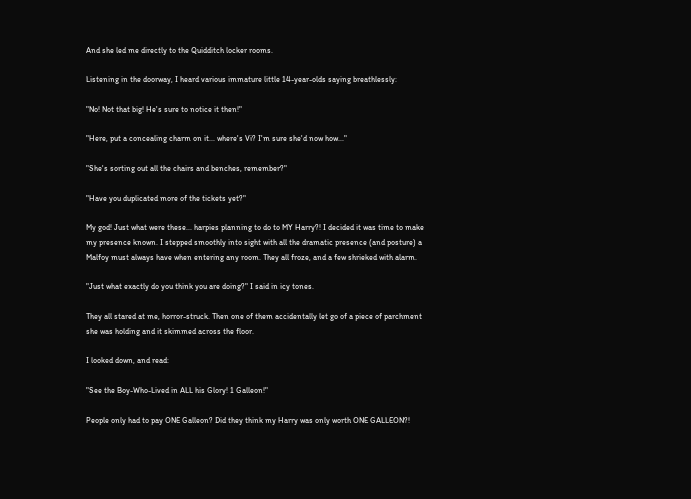And she led me directly to the Quidditch locker rooms.

Listening in the doorway, I heard various immature little 14-year-olds saying breathlessly:

"No! Not that big! He's sure to notice it then!"

"Here, put a concealing charm on it... where's Vi? I'm sure she'd now how..."

"She's sorting out all the chairs and benches, remember?"

"Have you duplicated more of the tickets yet?"

My god! Just what were these... harpies planning to do to MY Harry?! I decided it was time to make my presence known. I stepped smoothly into sight with all the dramatic presence (and posture) a Malfoy must always have when entering any room. They all froze, and a few shrieked with alarm.

"Just what exactly do you think you are doing?" I said in icy tones.

They all stared at me, horror-struck. Then one of them accidentally let go of a piece of parchment she was holding and it skimmed across the floor.

I looked down, and read:

"See the Boy-Who-Lived in ALL his Glory! 1 Galleon!"

People only had to pay ONE Galleon? Did they think my Harry was only worth ONE GALLEON?!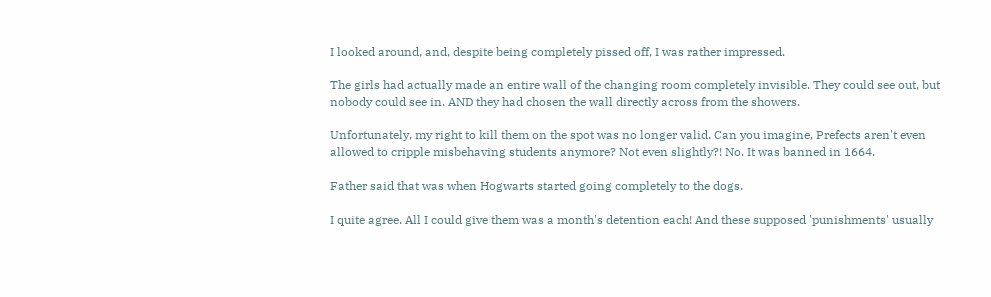I looked around, and, despite being completely pissed off, I was rather impressed.

The girls had actually made an entire wall of the changing room completely invisible. They could see out, but nobody could see in. AND they had chosen the wall directly across from the showers.

Unfortunately, my right to kill them on the spot was no longer valid. Can you imagine, Prefects aren't even allowed to cripple misbehaving students anymore? Not even slightly?! No. It was banned in 1664.

Father said that was when Hogwarts started going completely to the dogs.

I quite agree. All I could give them was a month's detention each! And these supposed 'punishments' usually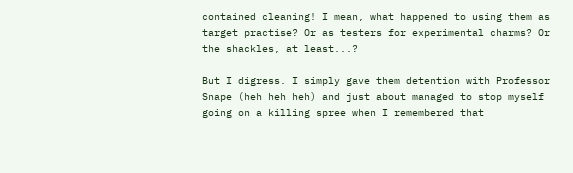contained cleaning! I mean, what happened to using them as target practise? Or as testers for experimental charms? Or the shackles, at least...?

But I digress. I simply gave them detention with Professor Snape (heh heh heh) and just about managed to stop myself going on a killing spree when I remembered that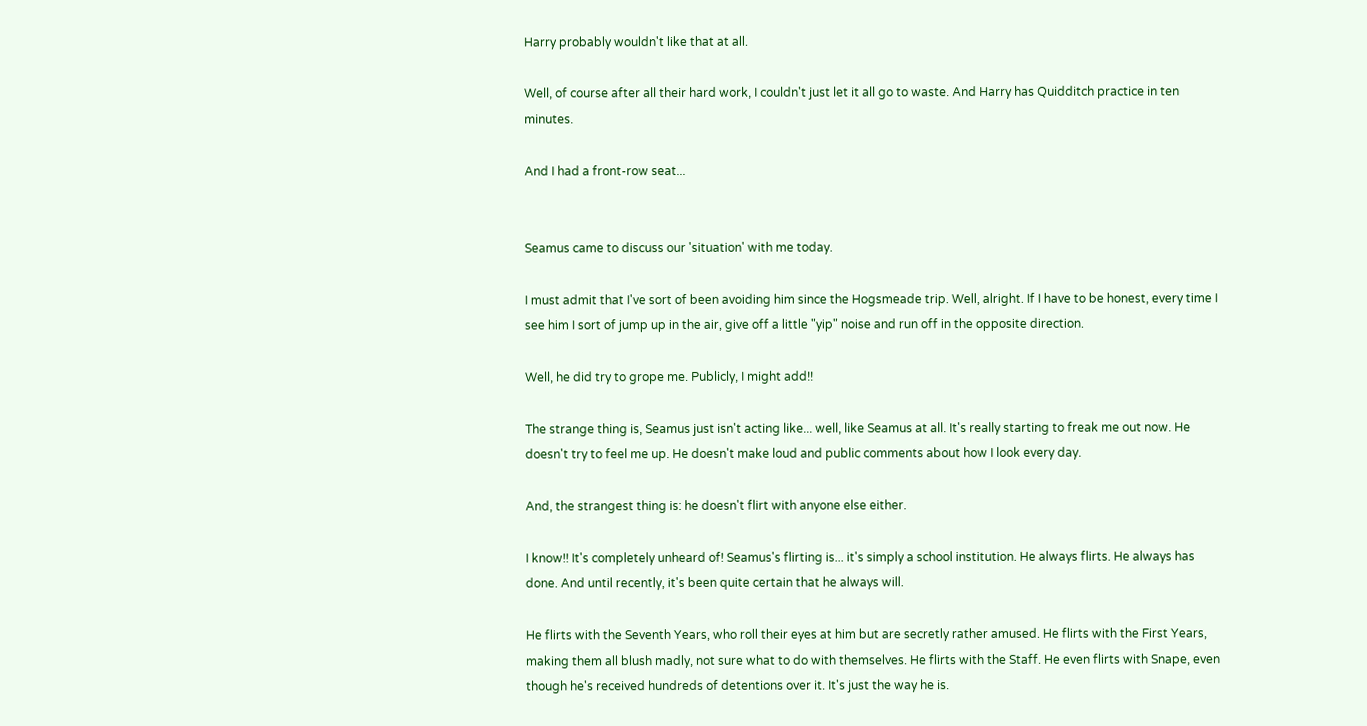Harry probably wouldn't like that at all.

Well, of course after all their hard work, I couldn't just let it all go to waste. And Harry has Quidditch practice in ten minutes.

And I had a front-row seat...


Seamus came to discuss our 'situation' with me today.

I must admit that I've sort of been avoiding him since the Hogsmeade trip. Well, alright. If I have to be honest, every time I see him I sort of jump up in the air, give off a little "yip" noise and run off in the opposite direction.

Well, he did try to grope me. Publicly, I might add!!

The strange thing is, Seamus just isn't acting like... well, like Seamus at all. It's really starting to freak me out now. He doesn't try to feel me up. He doesn't make loud and public comments about how I look every day.

And, the strangest thing is: he doesn't flirt with anyone else either.

I know!! It's completely unheard of! Seamus's flirting is... it's simply a school institution. He always flirts. He always has done. And until recently, it's been quite certain that he always will.

He flirts with the Seventh Years, who roll their eyes at him but are secretly rather amused. He flirts with the First Years, making them all blush madly, not sure what to do with themselves. He flirts with the Staff. He even flirts with Snape, even though he's received hundreds of detentions over it. It's just the way he is.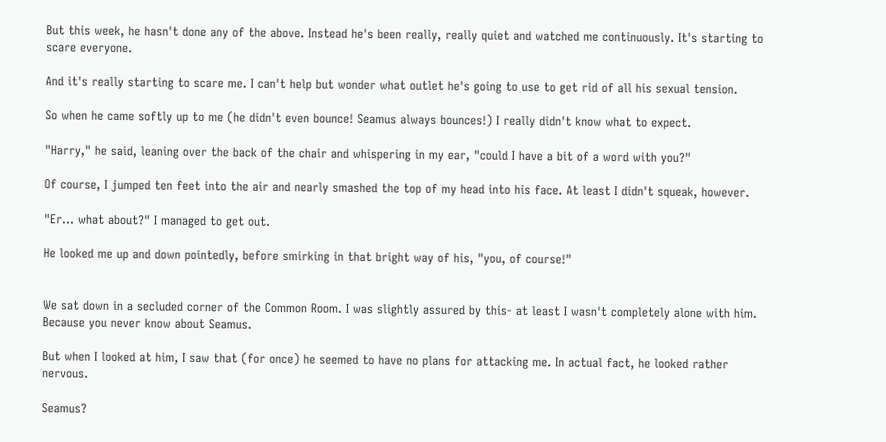But this week, he hasn't done any of the above. Instead he's been really, really quiet and watched me continuously. It's starting to scare everyone.

And it's really starting to scare me. I can't help but wonder what outlet he's going to use to get rid of all his sexual tension.

So when he came softly up to me (he didn't even bounce! Seamus always bounces!) I really didn't know what to expect.

"Harry," he said, leaning over the back of the chair and whispering in my ear, "could I have a bit of a word with you?"

Of course, I jumped ten feet into the air and nearly smashed the top of my head into his face. At least I didn't squeak, however.

"Er... what about?" I managed to get out.

He looked me up and down pointedly, before smirking in that bright way of his, "you, of course!"


We sat down in a secluded corner of the Common Room. I was slightly assured by this- at least I wasn't completely alone with him. Because you never know about Seamus.

But when I looked at him, I saw that (for once) he seemed to have no plans for attacking me. In actual fact, he looked rather nervous.

Seamus?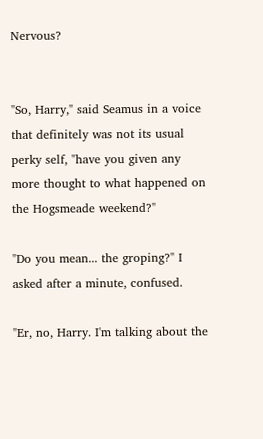Nervous?


"So, Harry," said Seamus in a voice that definitely was not its usual perky self, "have you given any more thought to what happened on the Hogsmeade weekend?"

"Do you mean... the groping?" I asked after a minute, confused.

"Er, no, Harry. I'm talking about the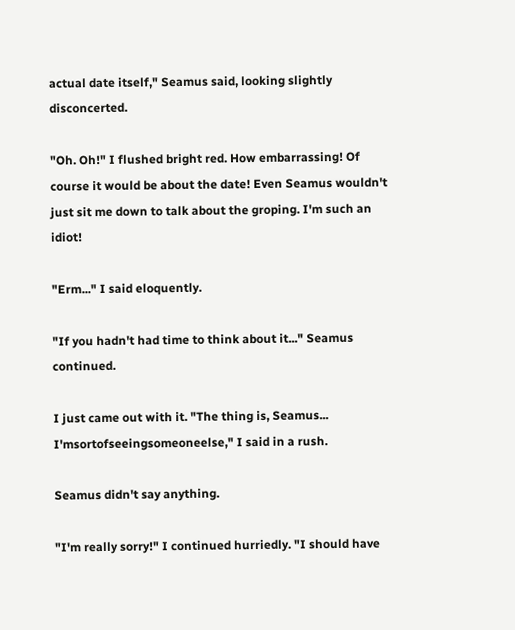actual date itself," Seamus said, looking slightly disconcerted.

"Oh. Oh!" I flushed bright red. How embarrassing! Of course it would be about the date! Even Seamus wouldn't just sit me down to talk about the groping. I'm such an idiot!

"Erm..." I said eloquently.

"If you hadn't had time to think about it..." Seamus continued.

I just came out with it. "The thing is, Seamus... I'msortofseeingsomeoneelse," I said in a rush.

Seamus didn't say anything.

"I'm really sorry!" I continued hurriedly. "I should have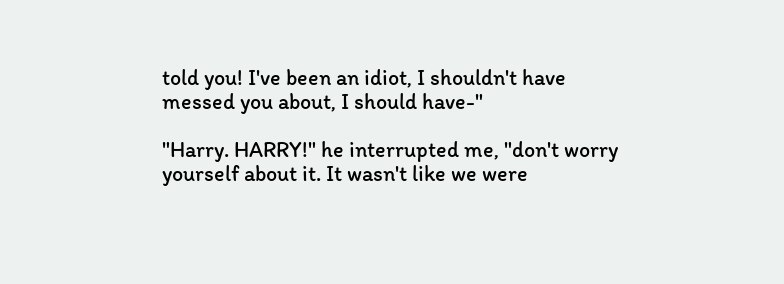told you! I've been an idiot, I shouldn't have messed you about, I should have-"

"Harry. HARRY!" he interrupted me, "don't worry yourself about it. It wasn't like we were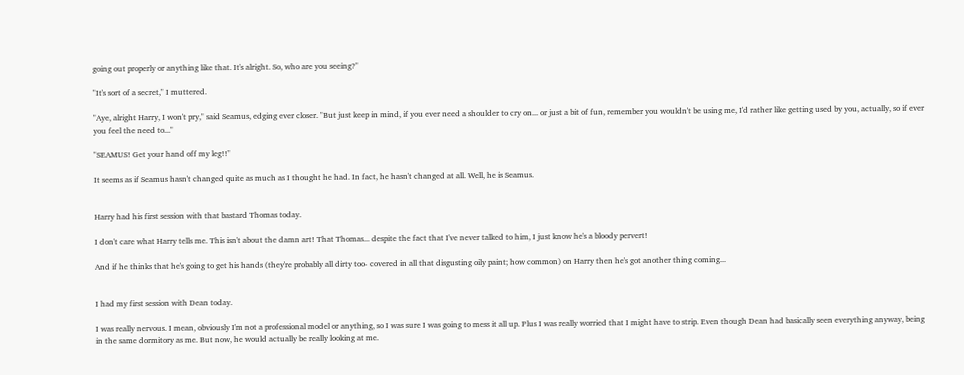going out properly or anything like that. It's alright. So, who are you seeing?"

"It's sort of a secret," I muttered.

"Aye, alright Harry, I won't pry," said Seamus, edging ever closer. "But just keep in mind, if you ever need a shoulder to cry on... or just a bit of fun, remember you wouldn't be using me, I'd rather like getting used by you, actually, so if ever you feel the need to..."

"SEAMUS! Get your hand off my leg!!"

It seems as if Seamus hasn't changed quite as much as I thought he had. In fact, he hasn't changed at all. Well, he is Seamus.


Harry had his first session with that bastard Thomas today.

I don't care what Harry tells me. This isn't about the damn art! That Thomas... despite the fact that I've never talked to him, I just know he's a bloody pervert!

And if he thinks that he's going to get his hands (they're probably all dirty too- covered in all that disgusting oily paint; how common) on Harry then he's got another thing coming...


I had my first session with Dean today.

I was really nervous. I mean, obviously I'm not a professional model or anything, so I was sure I was going to mess it all up. Plus I was really worried that I might have to strip. Even though Dean had basically seen everything anyway, being in the same dormitory as me. But now, he would actually be really looking at me.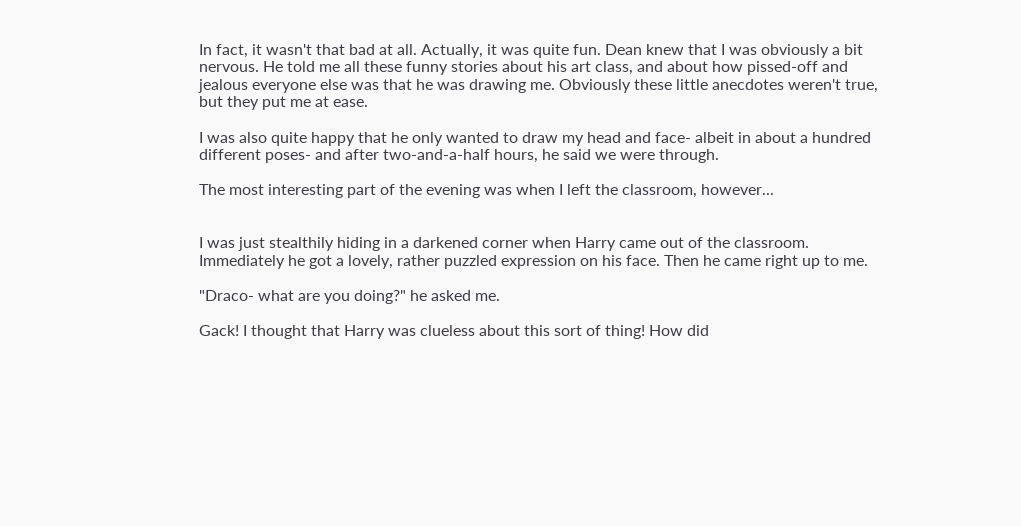In fact, it wasn't that bad at all. Actually, it was quite fun. Dean knew that I was obviously a bit nervous. He told me all these funny stories about his art class, and about how pissed-off and jealous everyone else was that he was drawing me. Obviously these little anecdotes weren't true, but they put me at ease.

I was also quite happy that he only wanted to draw my head and face- albeit in about a hundred different poses- and after two-and-a-half hours, he said we were through.

The most interesting part of the evening was when I left the classroom, however...


I was just stealthily hiding in a darkened corner when Harry came out of the classroom. Immediately he got a lovely, rather puzzled expression on his face. Then he came right up to me.

"Draco- what are you doing?" he asked me.

Gack! I thought that Harry was clueless about this sort of thing! How did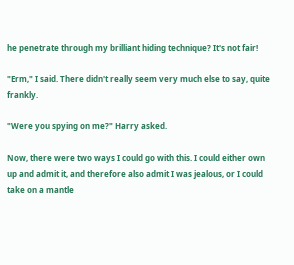he penetrate through my brilliant hiding technique? It's not fair!

"Erm," I said. There didn't really seem very much else to say, quite frankly.

"Were you spying on me?" Harry asked.

Now, there were two ways I could go with this. I could either own up and admit it, and therefore also admit I was jealous, or I could take on a mantle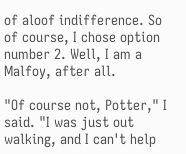of aloof indifference. So of course, I chose option number 2. Well, I am a Malfoy, after all.

"Of course not, Potter," I said. "I was just out walking, and I can't help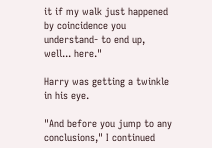it if my walk just happened by coincidence you understand- to end up, well... here."

Harry was getting a twinkle in his eye.

"And before you jump to any conclusions," I continued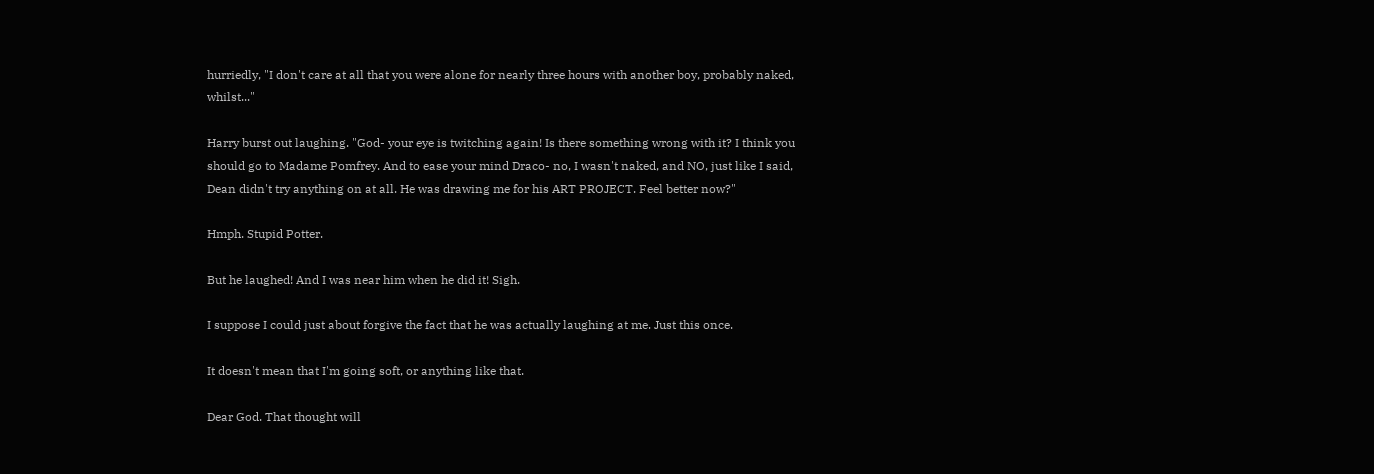hurriedly, "I don't care at all that you were alone for nearly three hours with another boy, probably naked, whilst..."

Harry burst out laughing. "God- your eye is twitching again! Is there something wrong with it? I think you should go to Madame Pomfrey. And to ease your mind Draco- no, I wasn't naked, and NO, just like I said, Dean didn't try anything on at all. He was drawing me for his ART PROJECT. Feel better now?"

Hmph. Stupid Potter.

But he laughed! And I was near him when he did it! Sigh.

I suppose I could just about forgive the fact that he was actually laughing at me. Just this once.

It doesn't mean that I'm going soft, or anything like that.

Dear God. That thought will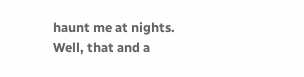haunt me at nights. Well, that and a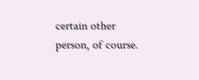certain other person, of course.